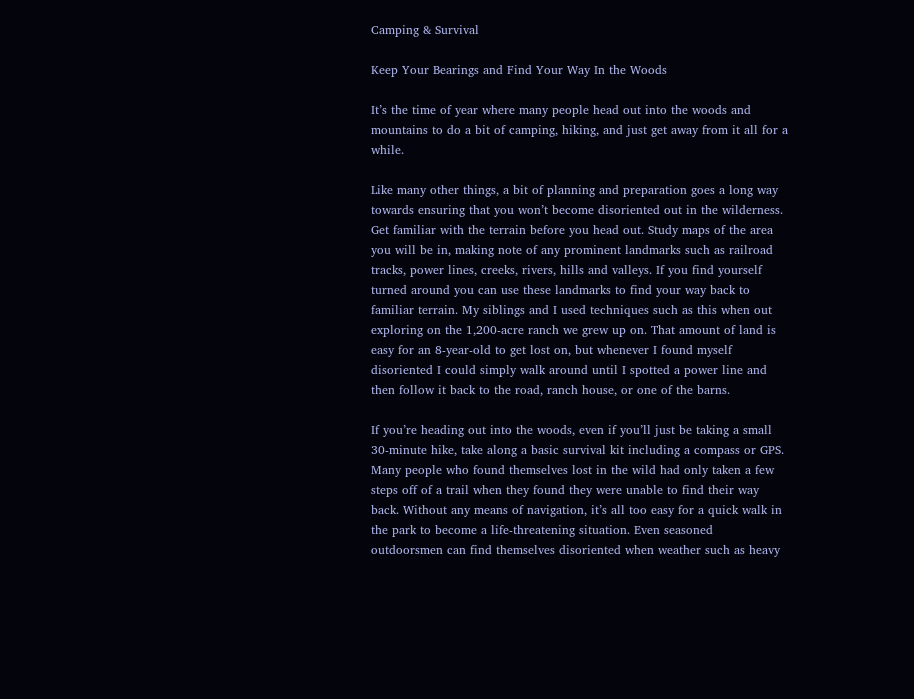Camping & Survival

Keep Your Bearings and Find Your Way In the Woods

It’s the time of year where many people head out into the woods and mountains to do a bit of camping, hiking, and just get away from it all for a while.

Like many other things, a bit of planning and preparation goes a long way towards ensuring that you won’t become disoriented out in the wilderness. Get familiar with the terrain before you head out. Study maps of the area you will be in, making note of any prominent landmarks such as railroad tracks, power lines, creeks, rivers, hills and valleys. If you find yourself turned around you can use these landmarks to find your way back to familiar terrain. My siblings and I used techniques such as this when out exploring on the 1,200-acre ranch we grew up on. That amount of land is easy for an 8-year-old to get lost on, but whenever I found myself disoriented I could simply walk around until I spotted a power line and then follow it back to the road, ranch house, or one of the barns.

If you’re heading out into the woods, even if you’ll just be taking a small 30-minute hike, take along a basic survival kit including a compass or GPS. Many people who found themselves lost in the wild had only taken a few steps off of a trail when they found they were unable to find their way back. Without any means of navigation, it’s all too easy for a quick walk in the park to become a life-threatening situation. Even seasoned outdoorsmen can find themselves disoriented when weather such as heavy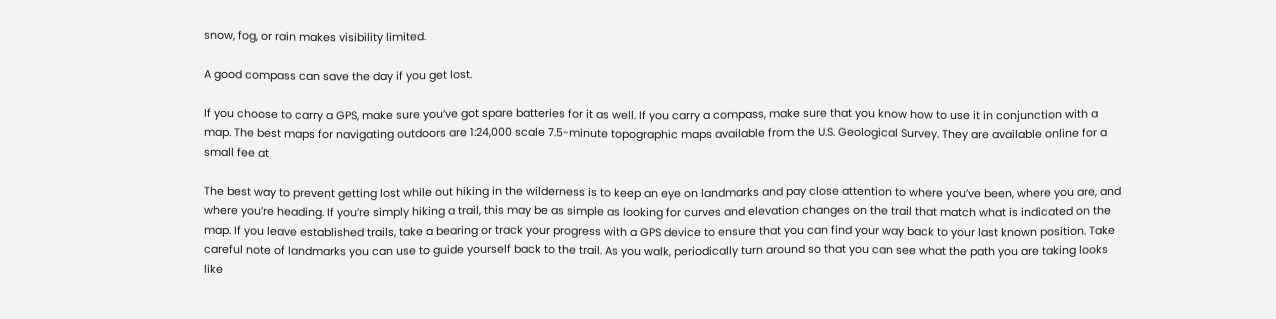snow, fog, or rain makes visibility limited.

A good compass can save the day if you get lost.

If you choose to carry a GPS, make sure you’ve got spare batteries for it as well. If you carry a compass, make sure that you know how to use it in conjunction with a map. The best maps for navigating outdoors are 1:24,000 scale 7.5-minute topographic maps available from the U.S. Geological Survey. They are available online for a small fee at

The best way to prevent getting lost while out hiking in the wilderness is to keep an eye on landmarks and pay close attention to where you’ve been, where you are, and where you’re heading. If you’re simply hiking a trail, this may be as simple as looking for curves and elevation changes on the trail that match what is indicated on the map. If you leave established trails, take a bearing or track your progress with a GPS device to ensure that you can find your way back to your last known position. Take careful note of landmarks you can use to guide yourself back to the trail. As you walk, periodically turn around so that you can see what the path you are taking looks like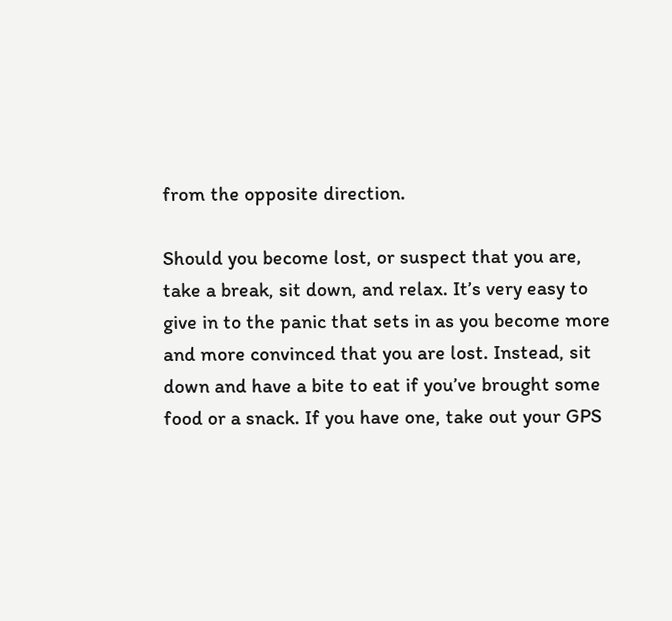from the opposite direction.

Should you become lost, or suspect that you are, take a break, sit down, and relax. It’s very easy to give in to the panic that sets in as you become more and more convinced that you are lost. Instead, sit down and have a bite to eat if you’ve brought some food or a snack. If you have one, take out your GPS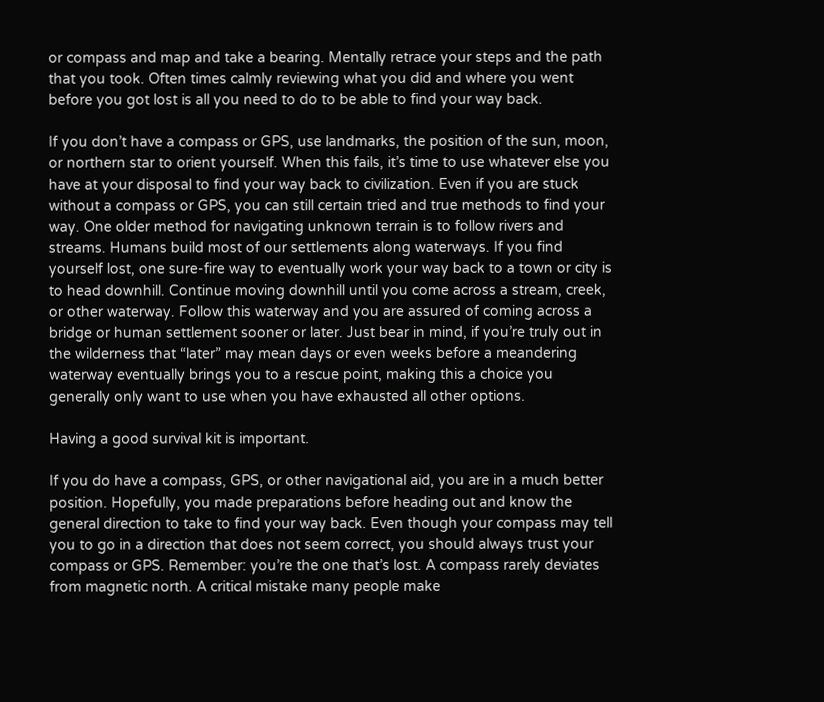or compass and map and take a bearing. Mentally retrace your steps and the path that you took. Often times calmly reviewing what you did and where you went before you got lost is all you need to do to be able to find your way back.

If you don’t have a compass or GPS, use landmarks, the position of the sun, moon, or northern star to orient yourself. When this fails, it’s time to use whatever else you have at your disposal to find your way back to civilization. Even if you are stuck without a compass or GPS, you can still certain tried and true methods to find your way. One older method for navigating unknown terrain is to follow rivers and streams. Humans build most of our settlements along waterways. If you find yourself lost, one sure-fire way to eventually work your way back to a town or city is to head downhill. Continue moving downhill until you come across a stream, creek, or other waterway. Follow this waterway and you are assured of coming across a bridge or human settlement sooner or later. Just bear in mind, if you’re truly out in the wilderness that “later” may mean days or even weeks before a meandering waterway eventually brings you to a rescue point, making this a choice you generally only want to use when you have exhausted all other options.

Having a good survival kit is important.

If you do have a compass, GPS, or other navigational aid, you are in a much better position. Hopefully, you made preparations before heading out and know the general direction to take to find your way back. Even though your compass may tell you to go in a direction that does not seem correct, you should always trust your compass or GPS. Remember: you’re the one that’s lost. A compass rarely deviates from magnetic north. A critical mistake many people make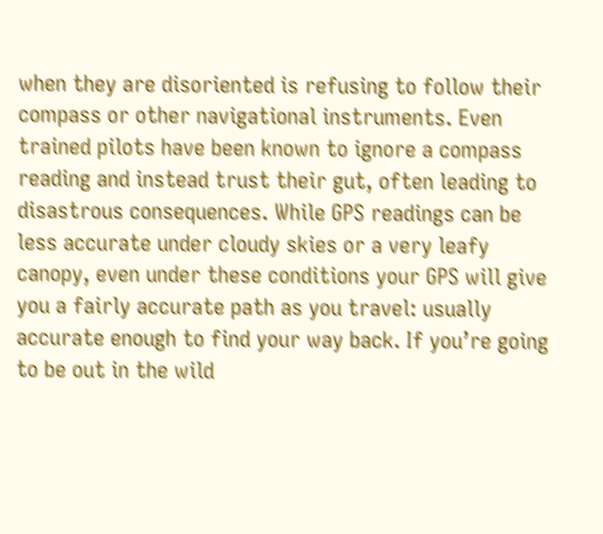when they are disoriented is refusing to follow their compass or other navigational instruments. Even trained pilots have been known to ignore a compass reading and instead trust their gut, often leading to disastrous consequences. While GPS readings can be less accurate under cloudy skies or a very leafy canopy, even under these conditions your GPS will give you a fairly accurate path as you travel: usually accurate enough to find your way back. If you’re going to be out in the wild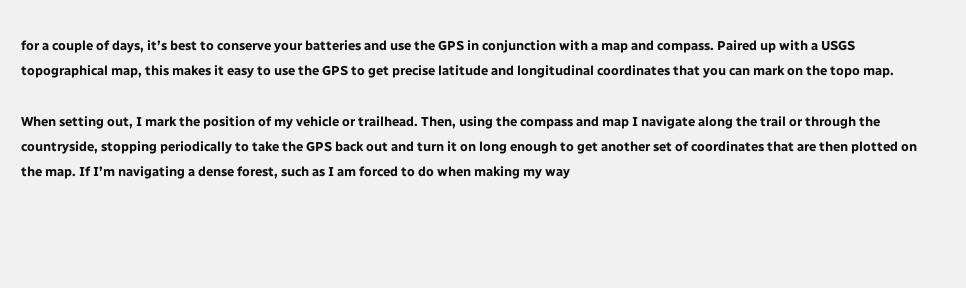for a couple of days, it’s best to conserve your batteries and use the GPS in conjunction with a map and compass. Paired up with a USGS topographical map, this makes it easy to use the GPS to get precise latitude and longitudinal coordinates that you can mark on the topo map.

When setting out, I mark the position of my vehicle or trailhead. Then, using the compass and map I navigate along the trail or through the countryside, stopping periodically to take the GPS back out and turn it on long enough to get another set of coordinates that are then plotted on the map. If I’m navigating a dense forest, such as I am forced to do when making my way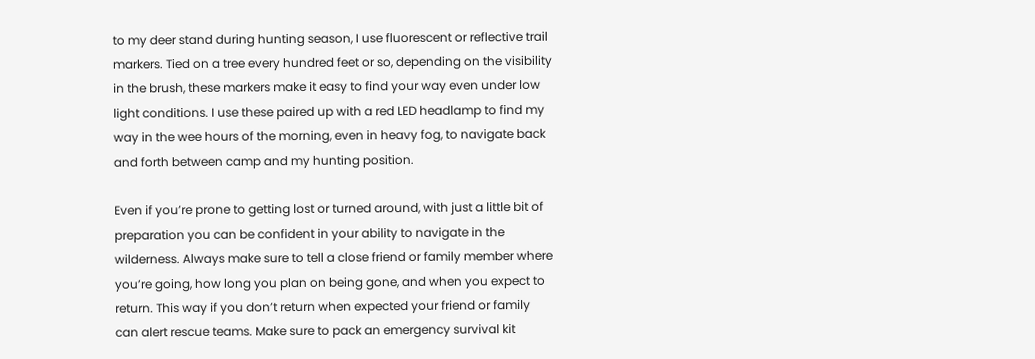to my deer stand during hunting season, I use fluorescent or reflective trail markers. Tied on a tree every hundred feet or so, depending on the visibility in the brush, these markers make it easy to find your way even under low light conditions. I use these paired up with a red LED headlamp to find my way in the wee hours of the morning, even in heavy fog, to navigate back and forth between camp and my hunting position.

Even if you’re prone to getting lost or turned around, with just a little bit of preparation you can be confident in your ability to navigate in the wilderness. Always make sure to tell a close friend or family member where you’re going, how long you plan on being gone, and when you expect to return. This way if you don’t return when expected your friend or family can alert rescue teams. Make sure to pack an emergency survival kit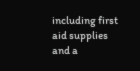including first aid supplies and a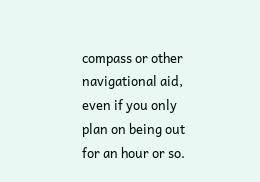compass or other navigational aid, even if you only plan on being out for an hour or so.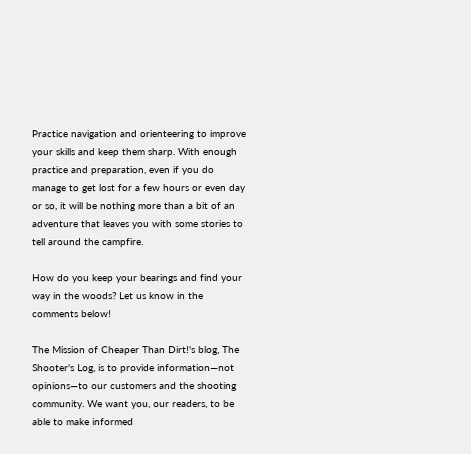Practice navigation and orienteering to improve your skills and keep them sharp. With enough practice and preparation, even if you do manage to get lost for a few hours or even day or so, it will be nothing more than a bit of an adventure that leaves you with some stories to tell around the campfire.

How do you keep your bearings and find your way in the woods? Let us know in the comments below!

The Mission of Cheaper Than Dirt!'s blog, The Shooter's Log, is to provide information—not opinions—to our customers and the shooting community. We want you, our readers, to be able to make informed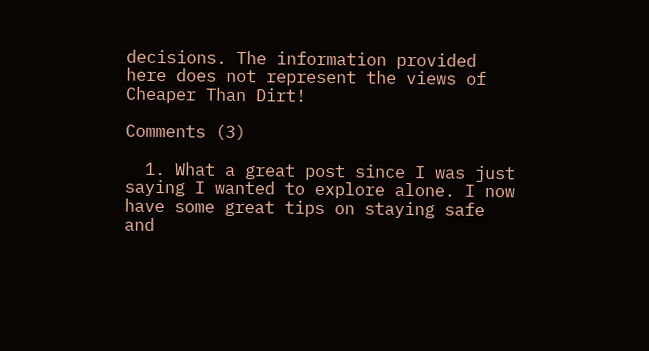decisions. The information provided here does not represent the views of Cheaper Than Dirt!

Comments (3)

  1. What a great post since I was just saying I wanted to explore alone. I now have some great tips on staying safe and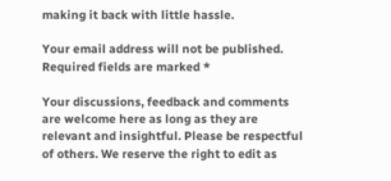making it back with little hassle.

Your email address will not be published. Required fields are marked *

Your discussions, feedback and comments are welcome here as long as they are relevant and insightful. Please be respectful of others. We reserve the right to edit as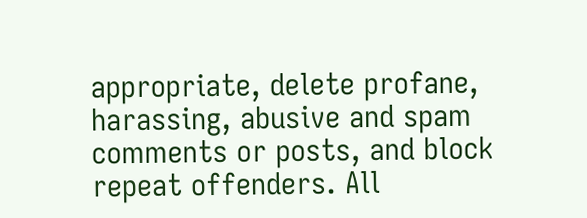appropriate, delete profane, harassing, abusive and spam comments or posts, and block repeat offenders. All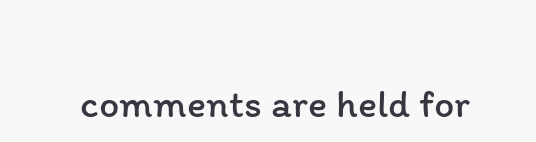comments are held for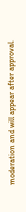moderation and will appear after approval.